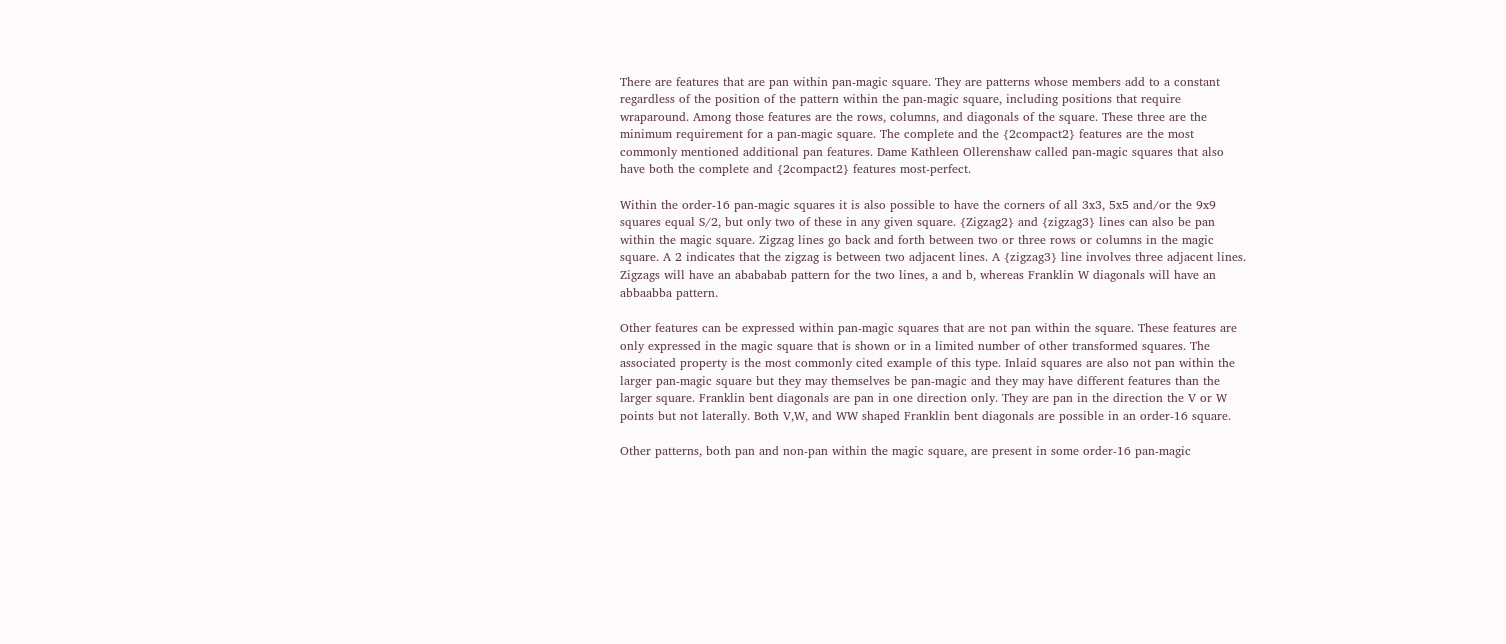There are features that are pan within pan-magic square. They are patterns whose members add to a constant regardless of the position of the pattern within the pan-magic square, including positions that require wraparound. Among those features are the rows, columns, and diagonals of the square. These three are the minimum requirement for a pan-magic square. The complete and the {2compact2} features are the most commonly mentioned additional pan features. Dame Kathleen Ollerenshaw called pan-magic squares that also have both the complete and {2compact2} features most-perfect.

Within the order-16 pan-magic squares it is also possible to have the corners of all 3x3, 5x5 and/or the 9x9 squares equal S/2, but only two of these in any given square. {Zigzag2} and {zigzag3} lines can also be pan within the magic square. Zigzag lines go back and forth between two or three rows or columns in the magic square. A 2 indicates that the zigzag is between two adjacent lines. A {zigzag3} line involves three adjacent lines. Zigzags will have an abababab pattern for the two lines, a and b, whereas Franklin W diagonals will have an abbaabba pattern.

Other features can be expressed within pan-magic squares that are not pan within the square. These features are only expressed in the magic square that is shown or in a limited number of other transformed squares. The associated property is the most commonly cited example of this type. Inlaid squares are also not pan within the larger pan-magic square but they may themselves be pan-magic and they may have different features than the larger square. Franklin bent diagonals are pan in one direction only. They are pan in the direction the V or W points but not laterally. Both V,W, and WW shaped Franklin bent diagonals are possible in an order-16 square.

Other patterns, both pan and non-pan within the magic square, are present in some order-16 pan-magic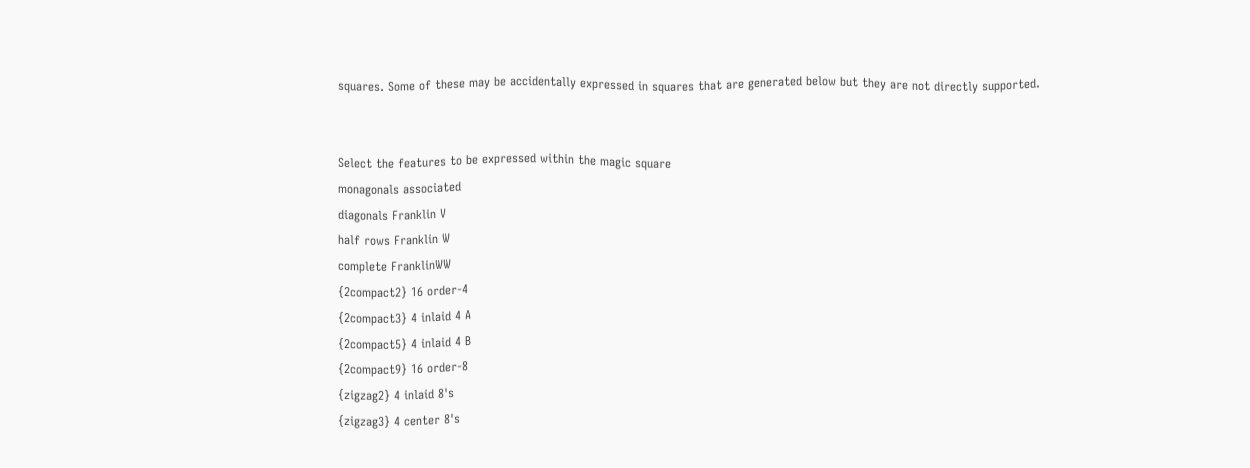squares. Some of these may be accidentally expressed in squares that are generated below but they are not directly supported.


Select the features to be expressed within the magic square
monagonals associated
diagonals Franklin V
half rows Franklin W
complete FranklinWW
{2compact2} 16 order-4
{2compact3} 4 inlaid 4 A
{2compact5} 4 inlaid 4 B
{2compact9} 16 order-8
{zigzag2} 4 inlaid 8's
{zigzag3} 4 center 8's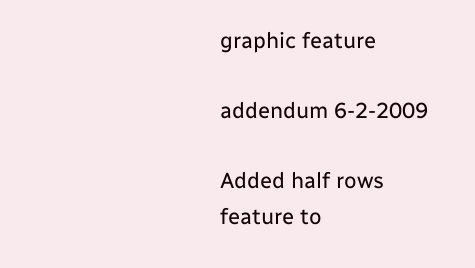graphic feature

addendum 6-2-2009

Added half rows feature to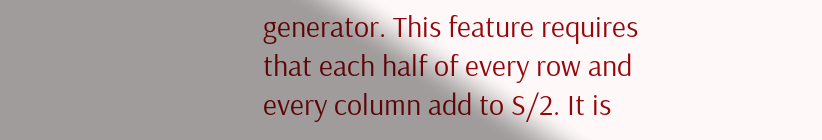generator. This feature requires that each half of every row and every column add to S/2. It is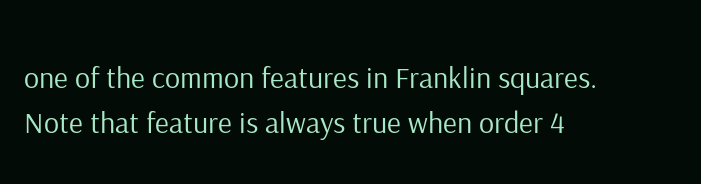one of the common features in Franklin squares. Note that feature is always true when order 4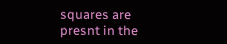squares are presnt in the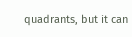quadrants, but it can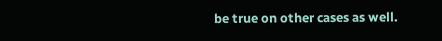be true on other cases as well.